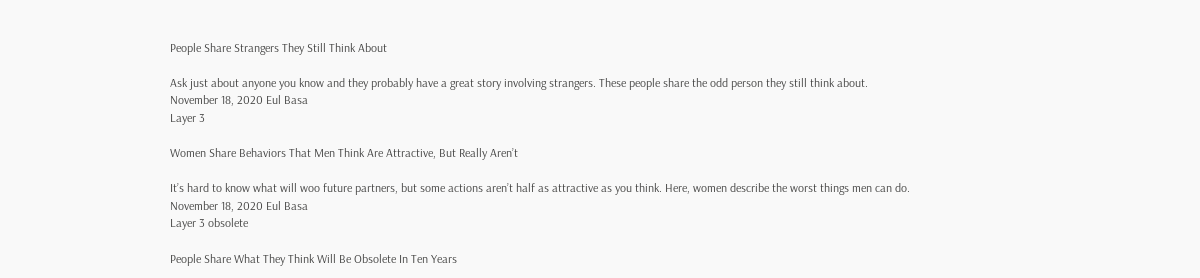People Share Strangers They Still Think About

Ask just about anyone you know and they probably have a great story involving strangers. These people share the odd person they still think about.
November 18, 2020 Eul Basa
Layer 3

Women Share Behaviors That Men Think Are Attractive, But Really Aren’t

It’s hard to know what will woo future partners, but some actions aren’t half as attractive as you think. Here, women describe the worst things men can do.
November 18, 2020 Eul Basa
Layer 3 obsolete

People Share What They Think Will Be Obsolete In Ten Years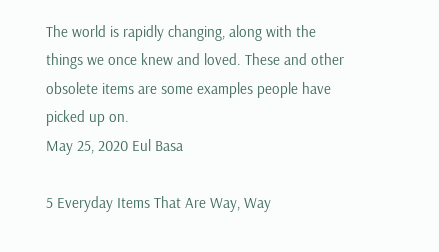The world is rapidly changing, along with the things we once knew and loved. These and other obsolete items are some examples people have picked up on.
May 25, 2020 Eul Basa

5 Everyday Items That Are Way, Way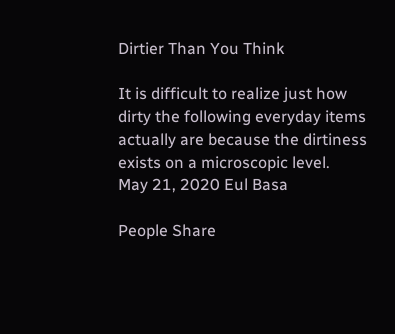Dirtier Than You Think

It is difficult to realize just how dirty the following everyday items actually are because the dirtiness exists on a microscopic level.
May 21, 2020 Eul Basa

People Share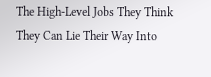The High-Level Jobs They Think They Can Lie Their Way Into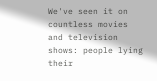We've seen it on countless movies and television shows: people lying their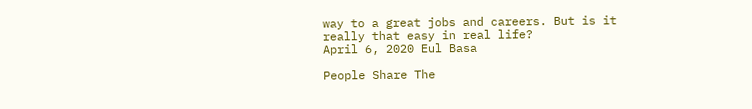way to a great jobs and careers. But is it really that easy in real life?
April 6, 2020 Eul Basa

People Share The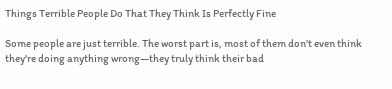Things Terrible People Do That They Think Is Perfectly Fine

Some people are just terrible. The worst part is, most of them don't even think they're doing anything wrong—they truly think their bad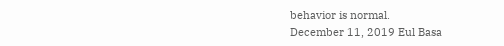behavior is normal.
December 11, 2019 Eul Basa